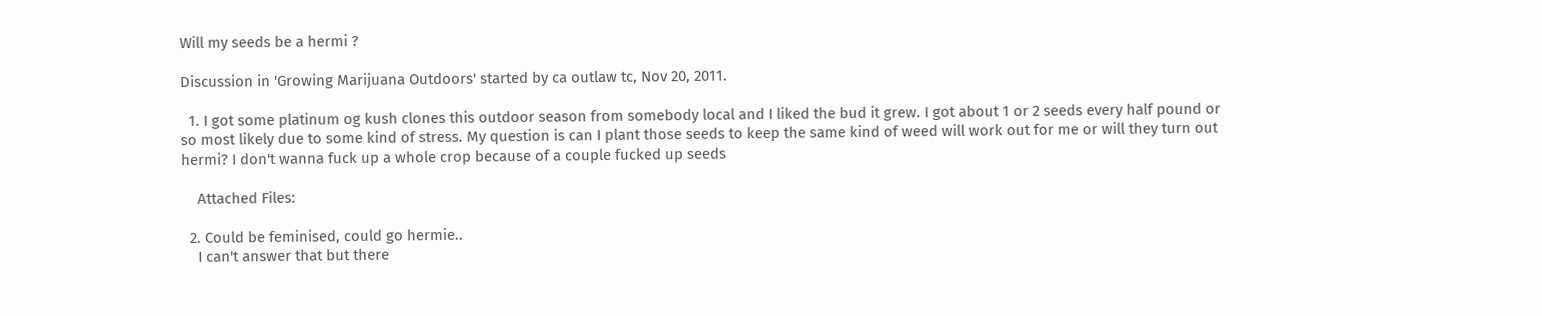Will my seeds be a hermi ?

Discussion in 'Growing Marijuana Outdoors' started by ca outlaw tc, Nov 20, 2011.

  1. I got some platinum og kush clones this outdoor season from somebody local and I liked the bud it grew. I got about 1 or 2 seeds every half pound or so most likely due to some kind of stress. My question is can I plant those seeds to keep the same kind of weed will work out for me or will they turn out hermi? I don't wanna fuck up a whole crop because of a couple fucked up seeds

    Attached Files:

  2. Could be feminised, could go hermie..
    I can't answer that but there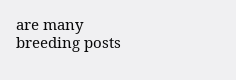are many breeding posts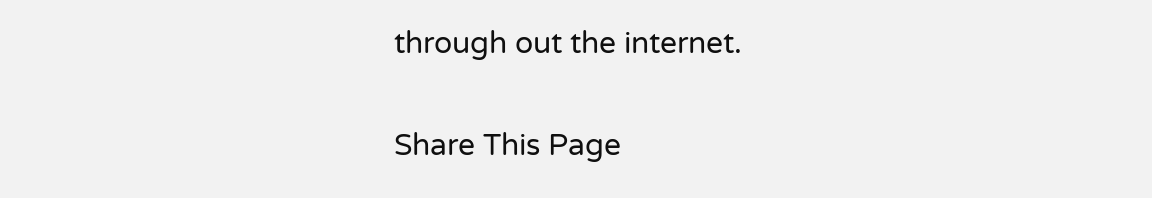through out the internet.

Share This Page